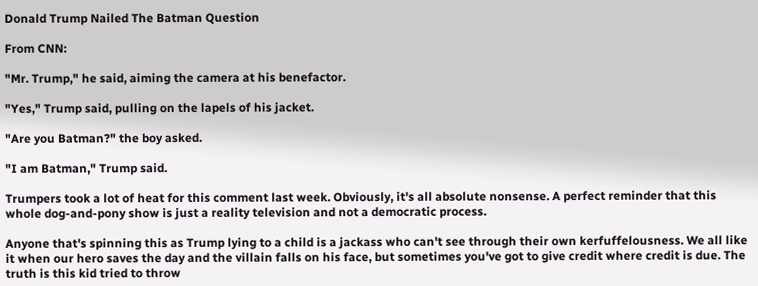Donald Trump Nailed The Batman Question

From CNN:

"Mr. Trump," he said, aiming the camera at his benefactor.

"Yes," Trump said, pulling on the lapels of his jacket.

"Are you Batman?" the boy asked.

"I am Batman," Trump said.

Trumpers took a lot of heat for this comment last week. Obviously, it's all absolute nonsense. A perfect reminder that this whole dog-and-pony show is just a reality television and not a democratic process.

Anyone that's spinning this as Trump lying to a child is a jackass who can't see through their own kerfuffelousness. We all like it when our hero saves the day and the villain falls on his face, but sometimes you've got to give credit where credit is due. The truth is this kid tried to throw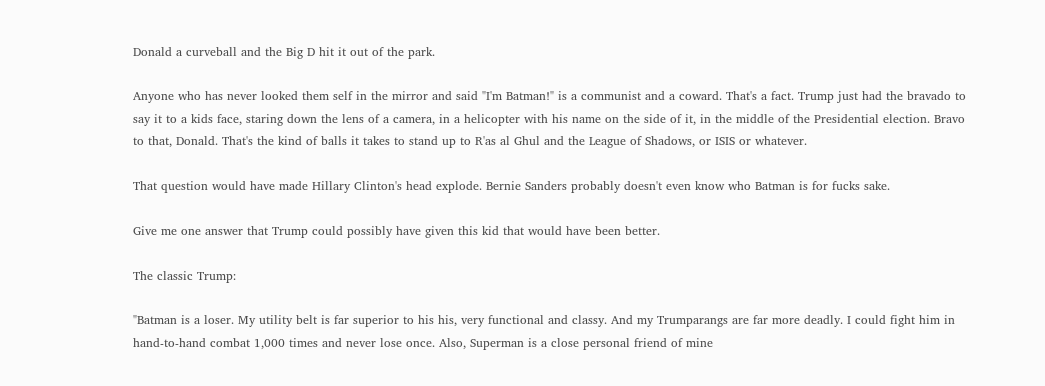Donald a curveball and the Big D hit it out of the park.

Anyone who has never looked them self in the mirror and said "I'm Batman!" is a communist and a coward. That's a fact. Trump just had the bravado to say it to a kids face, staring down the lens of a camera, in a helicopter with his name on the side of it, in the middle of the Presidential election. Bravo to that, Donald. That's the kind of balls it takes to stand up to R'as al Ghul and the League of Shadows, or ISIS or whatever.

That question would have made Hillary Clinton's head explode. Bernie Sanders probably doesn't even know who Batman is for fucks sake.

Give me one answer that Trump could possibly have given this kid that would have been better.

The classic Trump:

"Batman is a loser. My utility belt is far superior to his his, very functional and classy. And my Trumparangs are far more deadly. I could fight him in hand-to-hand combat 1,000 times and never lose once. Also, Superman is a close personal friend of mine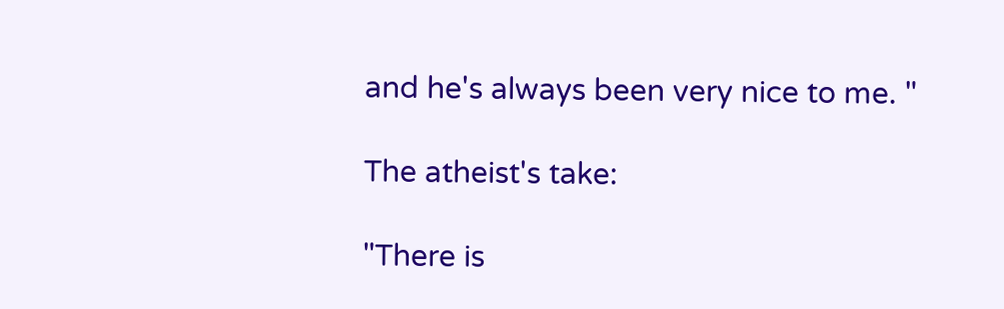and he's always been very nice to me. "

The atheist's take:

"There is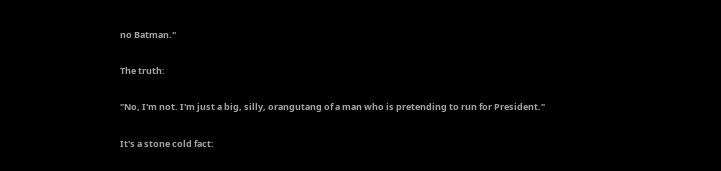no Batman."

The truth:

"No, I'm not. I'm just a big, silly, orangutang of a man who is pretending to run for President."

It's a stone cold fact: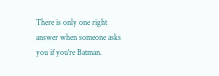There is only one right answer when someone asks you if you're Batman.